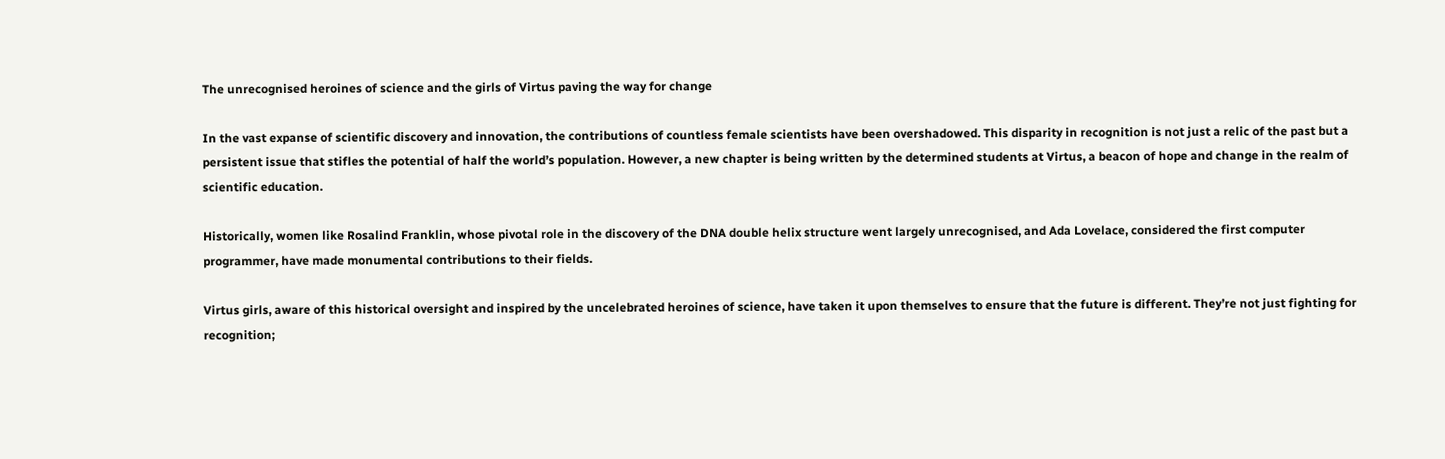The unrecognised heroines of science and the girls of Virtus paving the way for change

In the vast expanse of scientific discovery and innovation, the contributions of countless female scientists have been overshadowed. This disparity in recognition is not just a relic of the past but a persistent issue that stifles the potential of half the world’s population. However, a new chapter is being written by the determined students at Virtus, a beacon of hope and change in the realm of scientific education.

Historically, women like Rosalind Franklin, whose pivotal role in the discovery of the DNA double helix structure went largely unrecognised, and Ada Lovelace, considered the first computer programmer, have made monumental contributions to their fields.

Virtus girls, aware of this historical oversight and inspired by the uncelebrated heroines of science, have taken it upon themselves to ensure that the future is different. They’re not just fighting for recognition;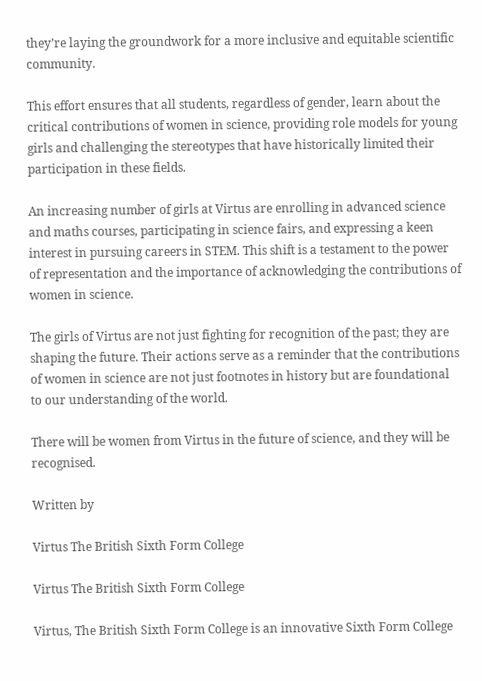they’re laying the groundwork for a more inclusive and equitable scientific community.

This effort ensures that all students, regardless of gender, learn about the critical contributions of women in science, providing role models for young girls and challenging the stereotypes that have historically limited their participation in these fields.

An increasing number of girls at Virtus are enrolling in advanced science and maths courses, participating in science fairs, and expressing a keen interest in pursuing careers in STEM. This shift is a testament to the power of representation and the importance of acknowledging the contributions of women in science.

The girls of Virtus are not just fighting for recognition of the past; they are shaping the future. Their actions serve as a reminder that the contributions of women in science are not just footnotes in history but are foundational to our understanding of the world.

There will be women from Virtus in the future of science, and they will be recognised.

Written by

Virtus The British Sixth Form College

Virtus The British Sixth Form College

Virtus, The British Sixth Form College is an innovative Sixth Form College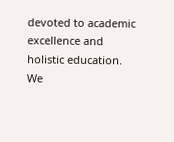devoted to academic excellence and holistic education. We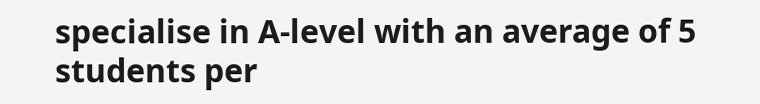specialise in A-level with an average of 5 students per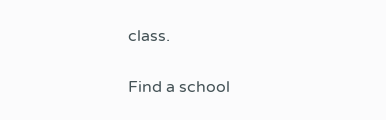class.

Find a school